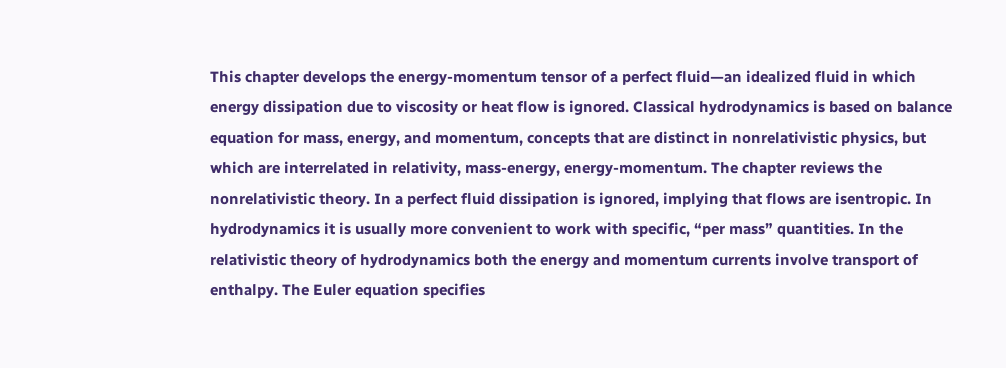This chapter develops the energy-momentum tensor of a perfect fluid—an idealized fluid in which energy dissipation due to viscosity or heat flow is ignored. Classical hydrodynamics is based on balance equation for mass, energy, and momentum, concepts that are distinct in nonrelativistic physics, but which are interrelated in relativity, mass-energy, energy-momentum. The chapter reviews the nonrelativistic theory. In a perfect fluid dissipation is ignored, implying that flows are isentropic. In hydrodynamics it is usually more convenient to work with specific, “per mass” quantities. In the relativistic theory of hydrodynamics both the energy and momentum currents involve transport of enthalpy. The Euler equation specifies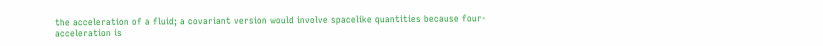the acceleration of a fluid; a covariant version would involve spacelike quantities because four-acceleration is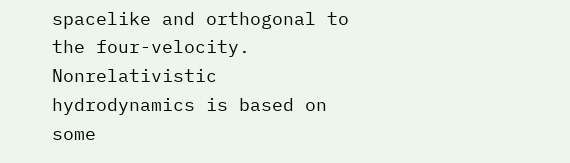spacelike and orthogonal to the four-velocity. Nonrelativistic hydrodynamics is based on some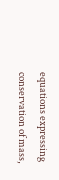equations expressing conservation of mass,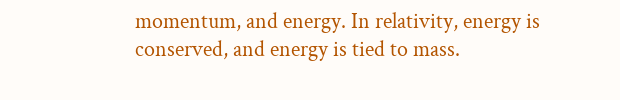momentum, and energy. In relativity, energy is conserved, and energy is tied to mass.